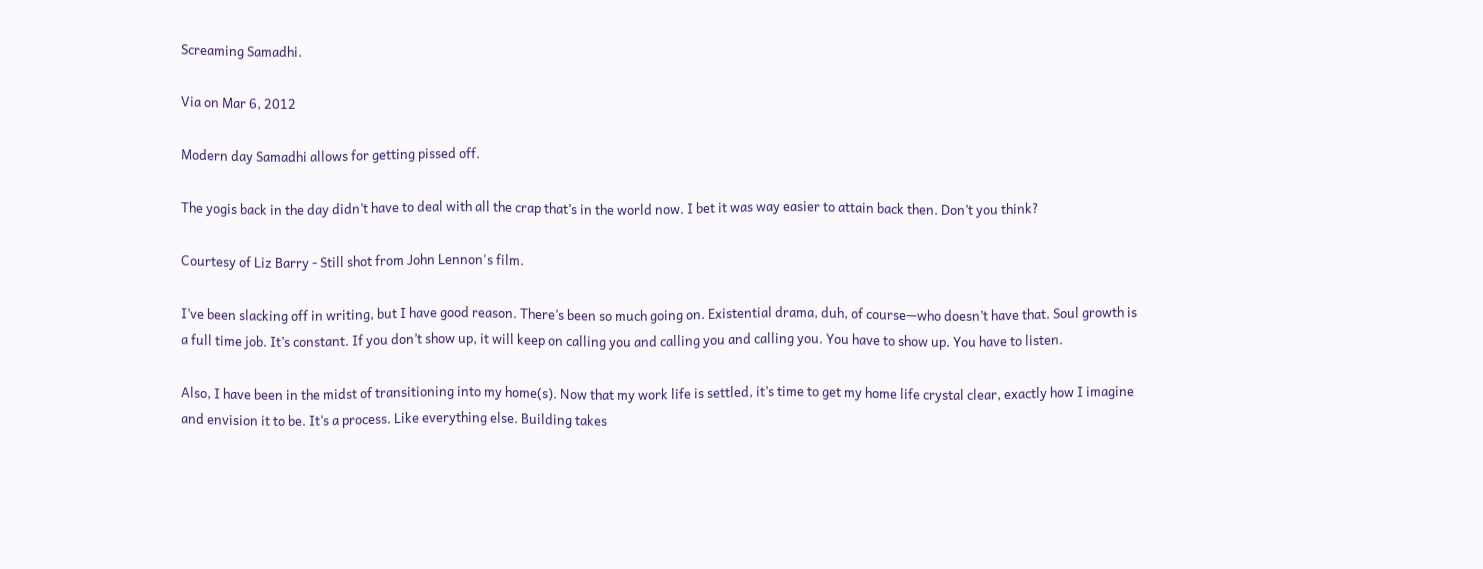Screaming Samadhi.

Via on Mar 6, 2012

Modern day Samadhi allows for getting pissed off.

The yogis back in the day didn’t have to deal with all the crap that’s in the world now. I bet it was way easier to attain back then. Don’t you think?

Courtesy of Liz Barry - Still shot from John Lennon's film.

I’ve been slacking off in writing, but I have good reason. There’s been so much going on. Existential drama, duh, of course—who doesn’t have that. Soul growth is a full time job. It’s constant. If you don’t show up, it will keep on calling you and calling you and calling you. You have to show up. You have to listen.

Also, I have been in the midst of transitioning into my home(s). Now that my work life is settled, it’s time to get my home life crystal clear, exactly how I imagine and envision it to be. It’s a process. Like everything else. Building takes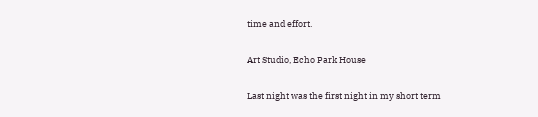time and effort.

Art Studio, Echo Park House

Last night was the first night in my short term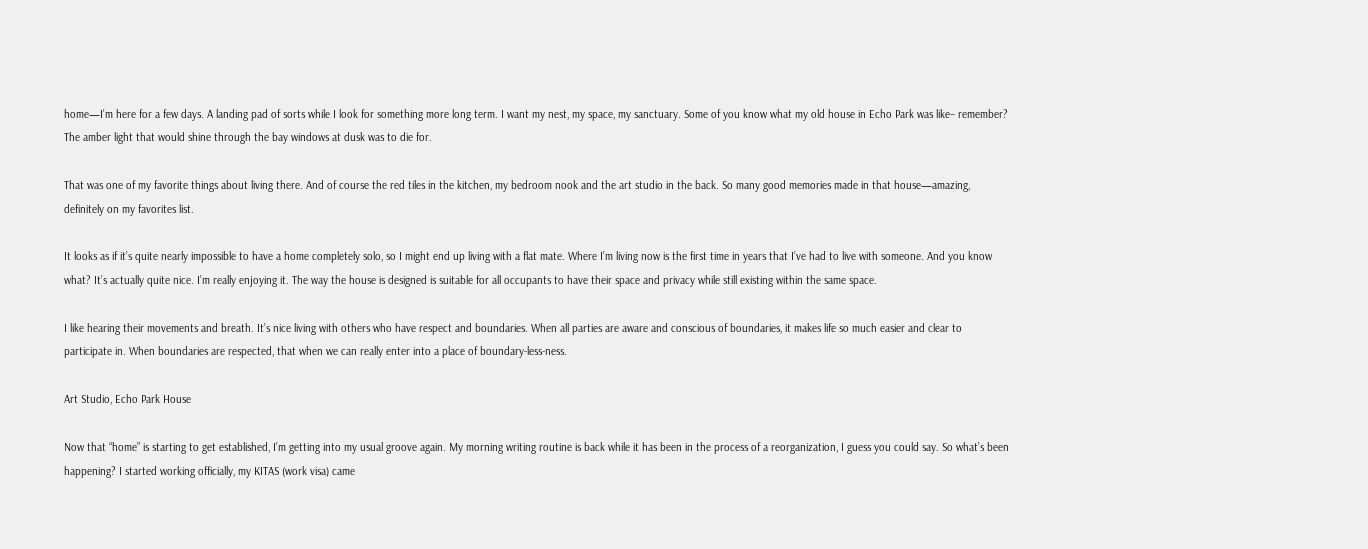home—I’m here for a few days. A landing pad of sorts while I look for something more long term. I want my nest, my space, my sanctuary. Some of you know what my old house in Echo Park was like– remember? The amber light that would shine through the bay windows at dusk was to die for.

That was one of my favorite things about living there. And of course the red tiles in the kitchen, my bedroom nook and the art studio in the back. So many good memories made in that house—amazing, definitely on my favorites list.

It looks as if it’s quite nearly impossible to have a home completely solo, so I might end up living with a flat mate. Where I’m living now is the first time in years that I’ve had to live with someone. And you know what? It’s actually quite nice. I’m really enjoying it. The way the house is designed is suitable for all occupants to have their space and privacy while still existing within the same space.

I like hearing their movements and breath. It’s nice living with others who have respect and boundaries. When all parties are aware and conscious of boundaries, it makes life so much easier and clear to participate in. When boundaries are respected, that when we can really enter into a place of boundary-less-ness.

Art Studio, Echo Park House

Now that “home” is starting to get established, I’m getting into my usual groove again. My morning writing routine is back while it has been in the process of a reorganization, I guess you could say. So what’s been happening? I started working officially, my KITAS (work visa) came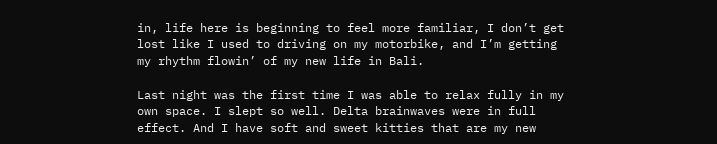in, life here is beginning to feel more familiar, I don’t get lost like I used to driving on my motorbike, and I’m getting my rhythm flowin’ of my new life in Bali.

Last night was the first time I was able to relax fully in my own space. I slept so well. Delta brainwaves were in full effect. And I have soft and sweet kitties that are my new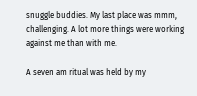snuggle buddies. My last place was mmm, challenging. A lot more things were working against me than with me.

A seven am ritual was held by my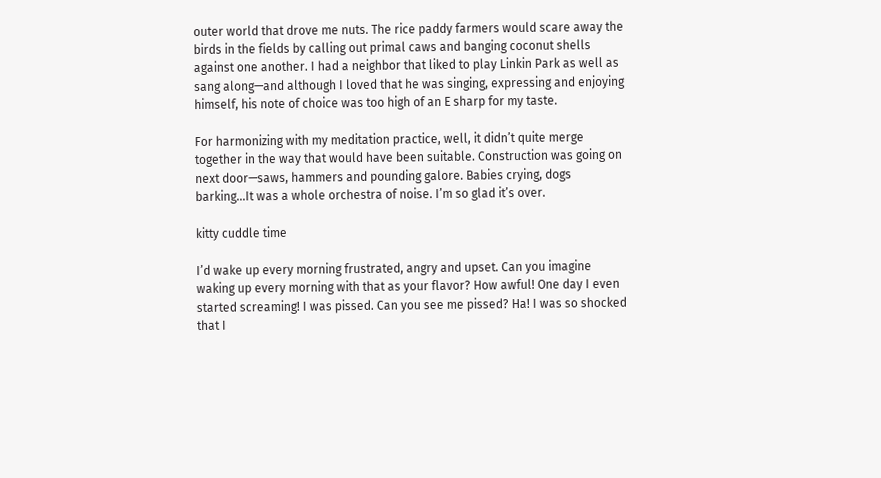outer world that drove me nuts. The rice paddy farmers would scare away the birds in the fields by calling out primal caws and banging coconut shells against one another. I had a neighbor that liked to play Linkin Park as well as sang along—and although I loved that he was singing, expressing and enjoying himself, his note of choice was too high of an E sharp for my taste.

For harmonizing with my meditation practice, well, it didn’t quite merge together in the way that would have been suitable. Construction was going on next door—saws, hammers and pounding galore. Babies crying, dogs barking…It was a whole orchestra of noise. I’m so glad it’s over.

kitty cuddle time

I’d wake up every morning frustrated, angry and upset. Can you imagine waking up every morning with that as your flavor? How awful! One day I even started screaming! I was pissed. Can you see me pissed? Ha! I was so shocked that I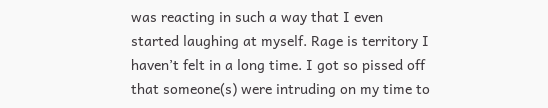was reacting in such a way that I even started laughing at myself. Rage is territory I haven’t felt in a long time. I got so pissed off that someone(s) were intruding on my time to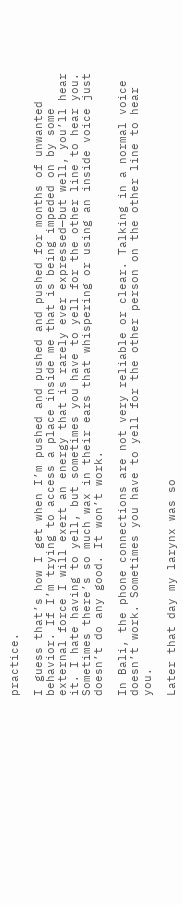practice.

I guess that’s how I get when I’m pushed and pushed and pushed for months of unwanted behavior. If I’m trying to access a place inside me that is being impeded on by some external force I will exert an energy that is rarely ever expressed—but well, you’ll hear it. I hate having to yell, but sometimes you have to yell for the other line to hear you. Sometimes there’s so much wax in their ears that whispering or using an inside voice just doesn’t do any good. It won’t work.

In Bali, the phone connections are not very reliable or clear. Talking in a normal voice doesn’t work. Sometimes you have to yell for the other person on the other line to hear you.

Later that day my larynx was so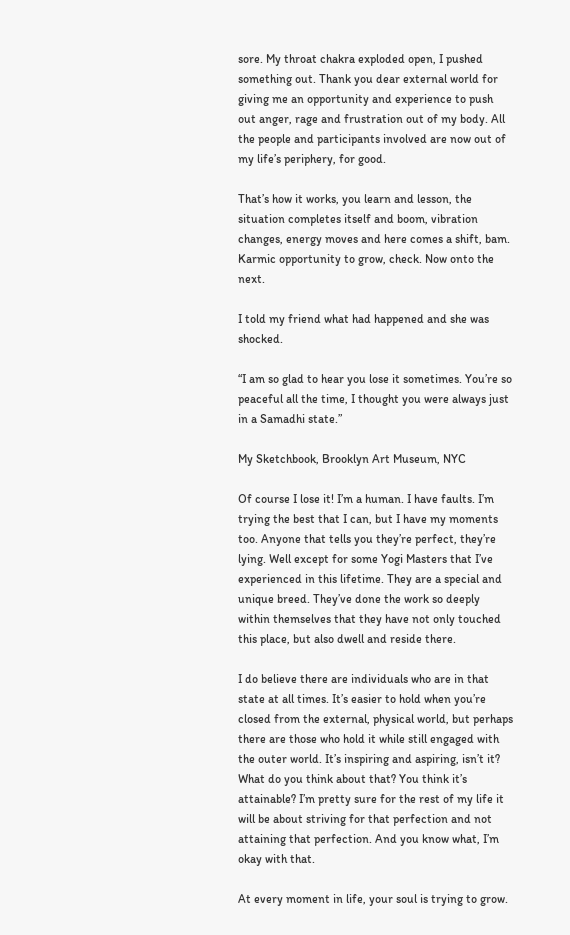sore. My throat chakra exploded open, I pushed something out. Thank you dear external world for giving me an opportunity and experience to push out anger, rage and frustration out of my body. All the people and participants involved are now out of my life’s periphery, for good.

That’s how it works, you learn and lesson, the situation completes itself and boom, vibration changes, energy moves and here comes a shift, bam. Karmic opportunity to grow, check. Now onto the next.

I told my friend what had happened and she was shocked.

“I am so glad to hear you lose it sometimes. You’re so peaceful all the time, I thought you were always just in a Samadhi state.”

My Sketchbook, Brooklyn Art Museum, NYC

Of course I lose it! I’m a human. I have faults. I’m trying the best that I can, but I have my moments too. Anyone that tells you they’re perfect, they’re lying. Well except for some Yogi Masters that I’ve experienced in this lifetime. They are a special and unique breed. They’ve done the work so deeply within themselves that they have not only touched this place, but also dwell and reside there.

I do believe there are individuals who are in that state at all times. It’s easier to hold when you’re closed from the external, physical world, but perhaps there are those who hold it while still engaged with the outer world. It’s inspiring and aspiring, isn’t it? What do you think about that? You think it’s attainable? I’m pretty sure for the rest of my life it will be about striving for that perfection and not attaining that perfection. And you know what, I’m okay with that.

At every moment in life, your soul is trying to grow.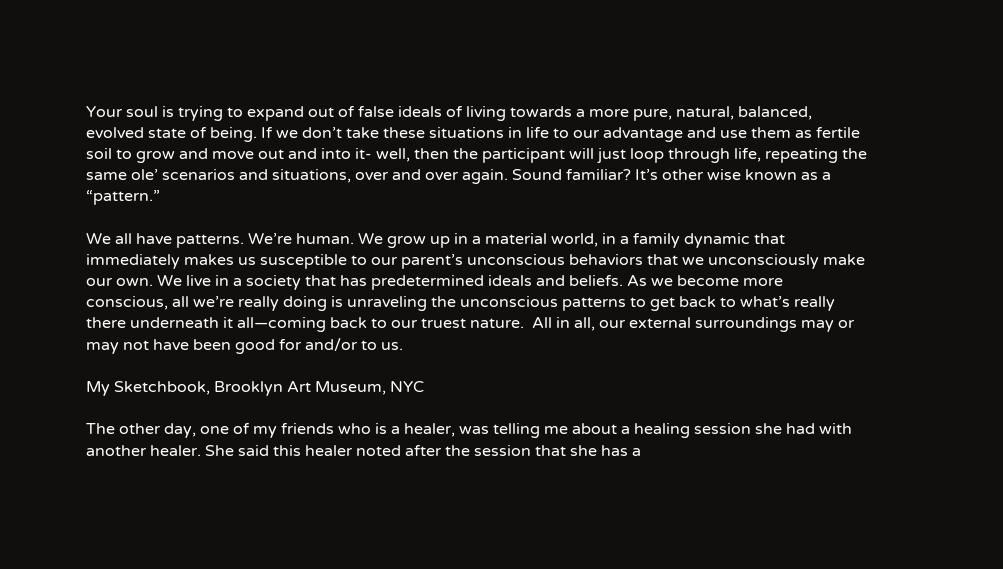Your soul is trying to expand out of false ideals of living towards a more pure, natural, balanced, evolved state of being. If we don’t take these situations in life to our advantage and use them as fertile soil to grow and move out and into it- well, then the participant will just loop through life, repeating the same ole’ scenarios and situations, over and over again. Sound familiar? It’s other wise known as a “pattern.”

We all have patterns. We’re human. We grow up in a material world, in a family dynamic that immediately makes us susceptible to our parent’s unconscious behaviors that we unconsciously make our own. We live in a society that has predetermined ideals and beliefs. As we become more conscious, all we’re really doing is unraveling the unconscious patterns to get back to what’s really there underneath it all—coming back to our truest nature.  All in all, our external surroundings may or may not have been good for and/or to us.

My Sketchbook, Brooklyn Art Museum, NYC

The other day, one of my friends who is a healer, was telling me about a healing session she had with another healer. She said this healer noted after the session that she has a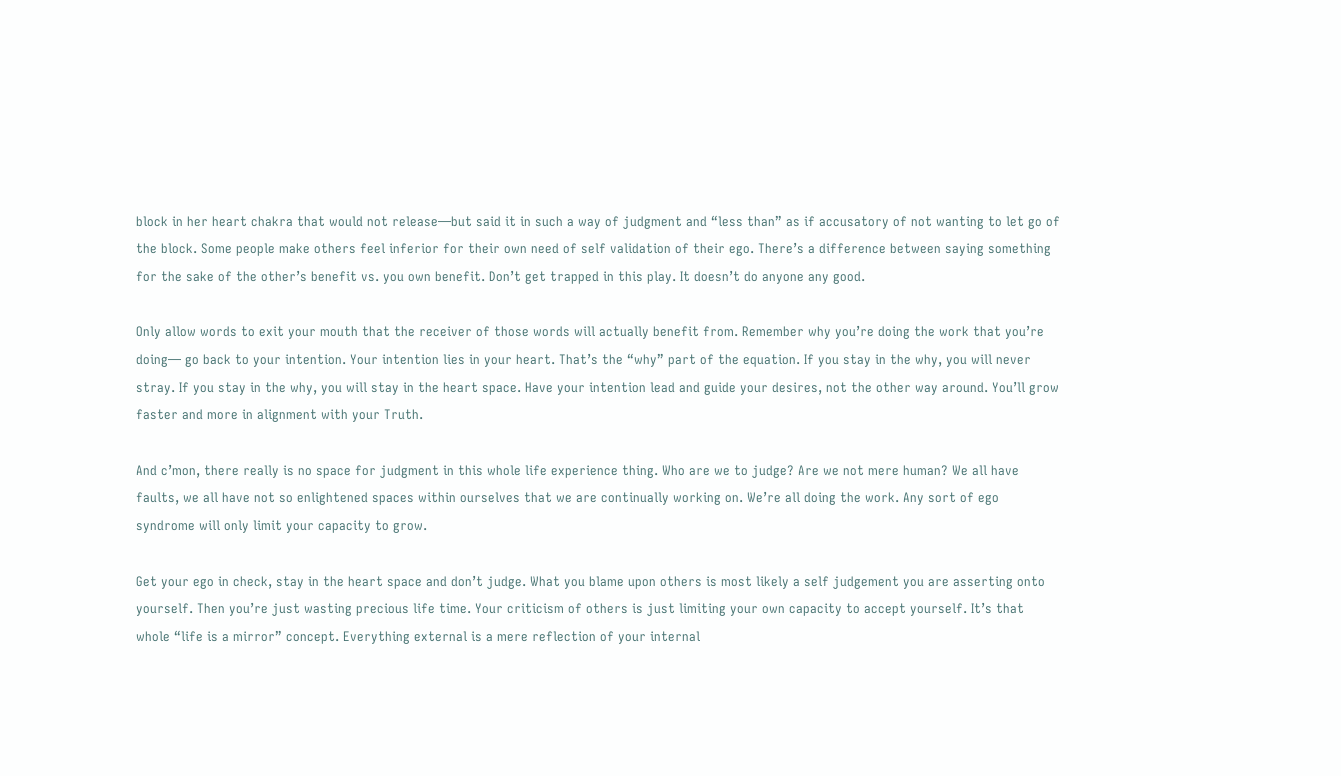block in her heart chakra that would not release—but said it in such a way of judgment and “less than” as if accusatory of not wanting to let go of the block. Some people make others feel inferior for their own need of self validation of their ego. There’s a difference between saying something for the sake of the other’s benefit vs. you own benefit. Don’t get trapped in this play. It doesn’t do anyone any good.

Only allow words to exit your mouth that the receiver of those words will actually benefit from. Remember why you’re doing the work that you’re doing— go back to your intention. Your intention lies in your heart. That’s the “why” part of the equation. If you stay in the why, you will never stray. If you stay in the why, you will stay in the heart space. Have your intention lead and guide your desires, not the other way around. You’ll grow faster and more in alignment with your Truth.

And c’mon, there really is no space for judgment in this whole life experience thing. Who are we to judge? Are we not mere human? We all have faults, we all have not so enlightened spaces within ourselves that we are continually working on. We’re all doing the work. Any sort of ego syndrome will only limit your capacity to grow.

Get your ego in check, stay in the heart space and don’t judge. What you blame upon others is most likely a self judgement you are asserting onto yourself. Then you’re just wasting precious life time. Your criticism of others is just limiting your own capacity to accept yourself. It’s that whole “life is a mirror” concept. Everything external is a mere reflection of your internal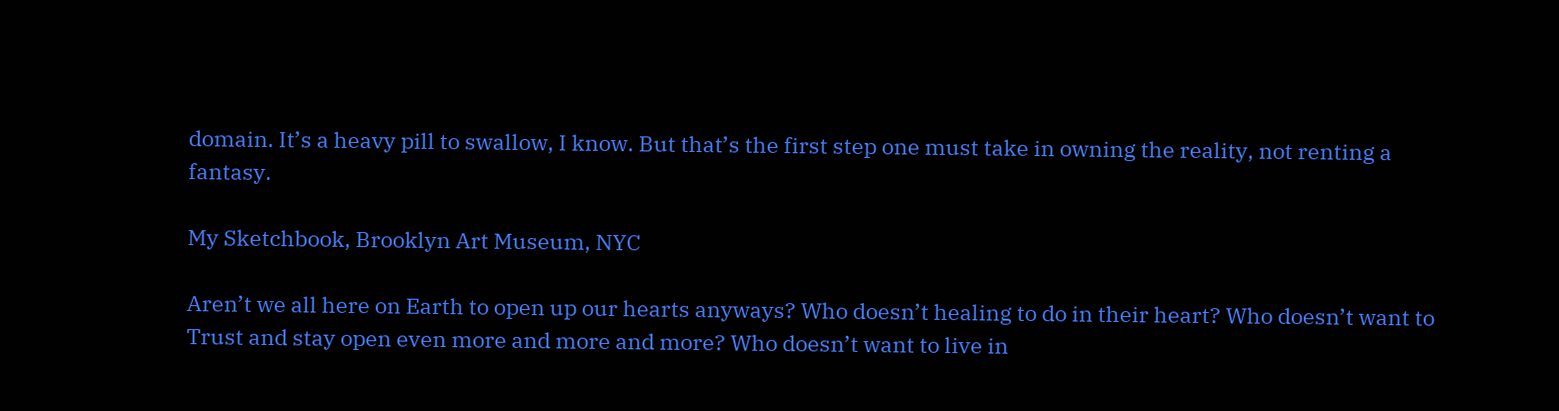domain. It’s a heavy pill to swallow, I know. But that’s the first step one must take in owning the reality, not renting a fantasy.

My Sketchbook, Brooklyn Art Museum, NYC

Aren’t we all here on Earth to open up our hearts anyways? Who doesn’t healing to do in their heart? Who doesn’t want to Trust and stay open even more and more and more? Who doesn’t want to live in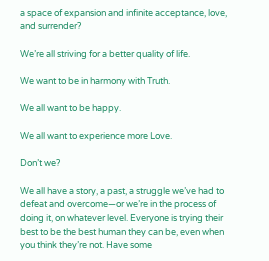a space of expansion and infinite acceptance, love, and surrender?

We’re all striving for a better quality of life.

We want to be in harmony with Truth.

We all want to be happy.

We all want to experience more Love.

Don’t we?

We all have a story, a past, a struggle we’ve had to defeat and overcome—or we’re in the process of doing it, on whatever level. Everyone is trying their best to be the best human they can be, even when you think they’re not. Have some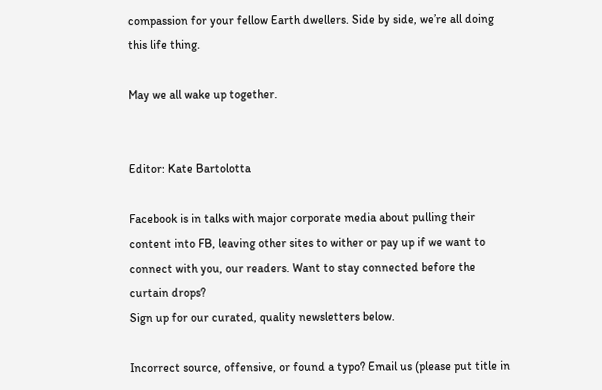compassion for your fellow Earth dwellers. Side by side, we’re all doing this life thing.

May we all wake up together.


Editor: Kate Bartolotta

Facebook is in talks with major corporate media about pulling their content into FB, leaving other sites to wither or pay up if we want to connect with you, our readers. Want to stay connected before the curtain drops?
Sign up for our curated, quality newsletters below.

Incorrect source, offensive, or found a typo? Email us (please put title in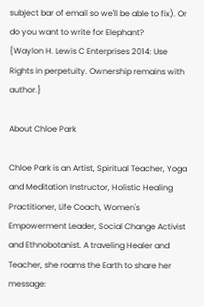subject bar of email so we'll be able to fix). Or do you want to write for Elephant?
{Waylon H. Lewis C Enterprises 2014: Use Rights in perpetuity. Ownership remains with author.}

About Chloe Park

Chloe Park is an Artist, Spiritual Teacher, Yoga and Meditation Instructor, Holistic Healing Practitioner, Life Coach, Women's Empowerment Leader, Social Change Activist and Ethnobotanist. A traveling Healer and Teacher, she roams the Earth to share her message: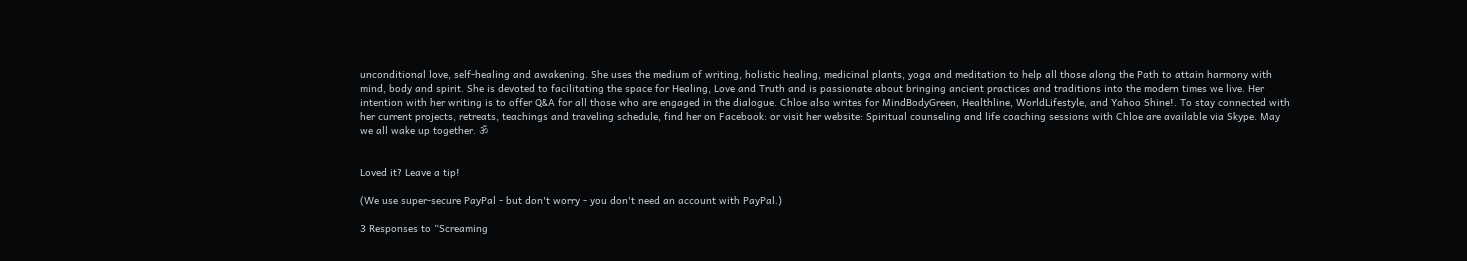unconditional love, self-healing and awakening. She uses the medium of writing, holistic healing, medicinal plants, yoga and meditation to help all those along the Path to attain harmony with mind, body and spirit. She is devoted to facilitating the space for Healing, Love and Truth and is passionate about bringing ancient practices and traditions into the modern times we live. Her intention with her writing is to offer Q&A for all those who are engaged in the dialogue. Chloe also writes for MindBodyGreen, Healthline, WorldLifestyle, and Yahoo Shine!. To stay connected with her current projects, retreats, teachings and traveling schedule, find her on Facebook: or visit her website: Spiritual counseling and life coaching sessions with Chloe are available via Skype. May we all wake up together. ॐ


Loved it? Leave a tip!

(We use super-secure PayPal - but don't worry - you don't need an account with PayPal.)

3 Responses to “Screaming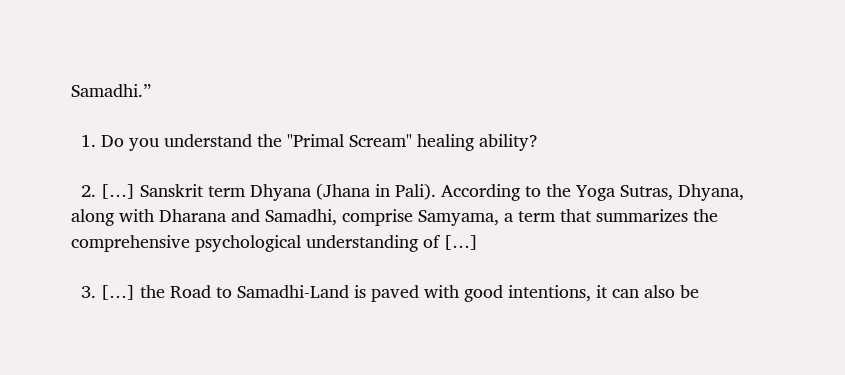Samadhi.”

  1. Do you understand the "Primal Scream" healing ability?

  2. […] Sanskrit term Dhyana (Jhana in Pali). According to the Yoga Sutras, Dhyana, along with Dharana and Samadhi, comprise Samyama, a term that summarizes the comprehensive psychological understanding of […]

  3. […] the Road to Samadhi-Land is paved with good intentions, it can also be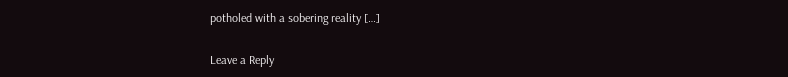potholed with a sobering reality […]

Leave a Reply